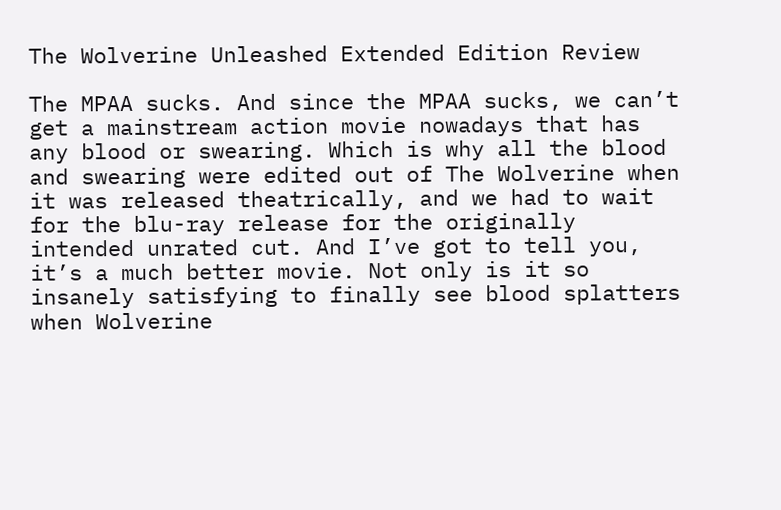The Wolverine Unleashed Extended Edition Review

The MPAA sucks. And since the MPAA sucks, we can’t get a mainstream action movie nowadays that has any blood or swearing. Which is why all the blood and swearing were edited out of The Wolverine when it was released theatrically, and we had to wait for the blu-ray release for the originally intended unrated cut. And I’ve got to tell you, it’s a much better movie. Not only is it so insanely satisfying to finally see blood splatters when Wolverine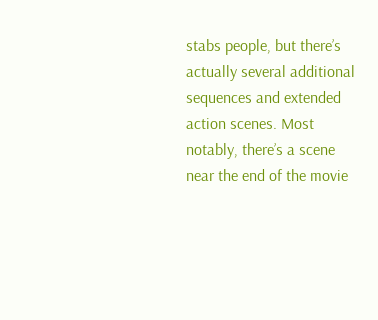stabs people, but there’s actually several additional sequences and extended action scenes. Most notably, there’s a scene near the end of the movie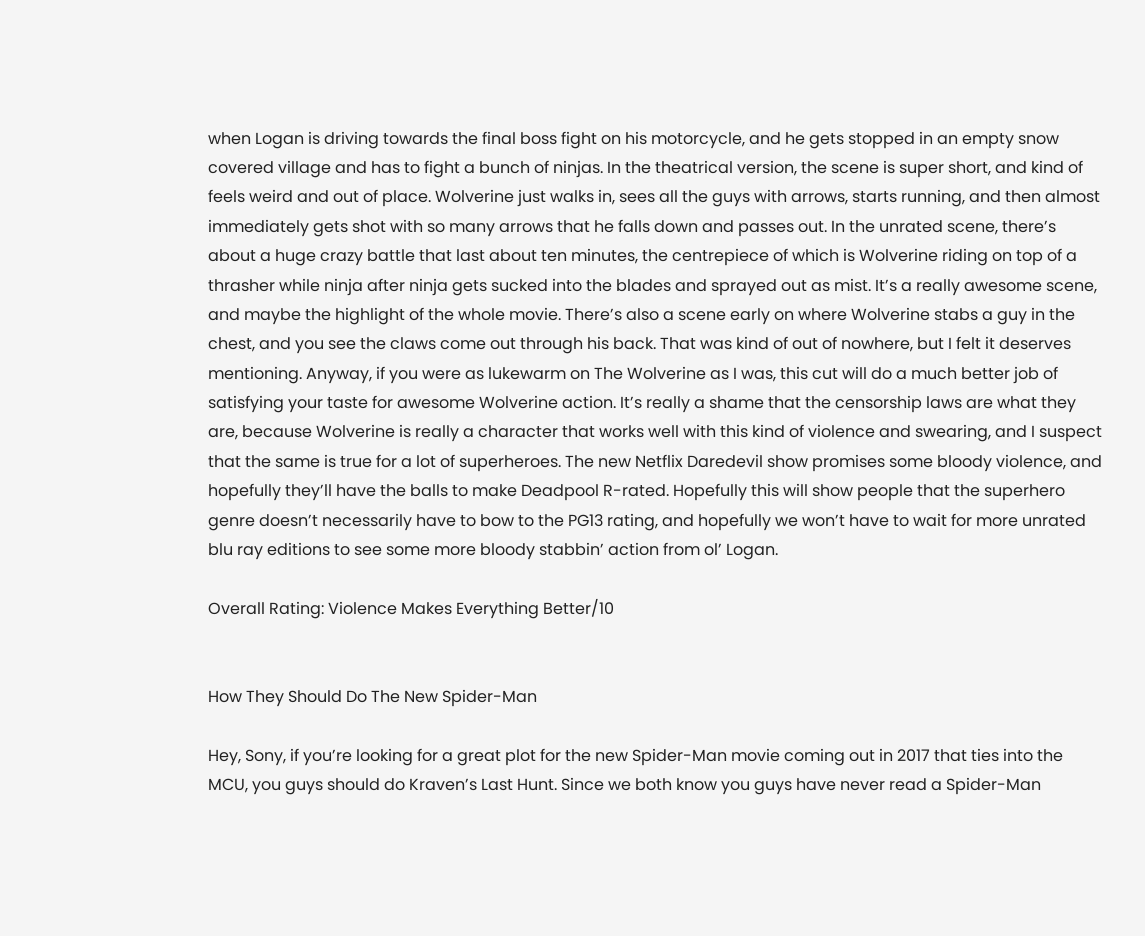when Logan is driving towards the final boss fight on his motorcycle, and he gets stopped in an empty snow covered village and has to fight a bunch of ninjas. In the theatrical version, the scene is super short, and kind of feels weird and out of place. Wolverine just walks in, sees all the guys with arrows, starts running, and then almost immediately gets shot with so many arrows that he falls down and passes out. In the unrated scene, there’s about a huge crazy battle that last about ten minutes, the centrepiece of which is Wolverine riding on top of a thrasher while ninja after ninja gets sucked into the blades and sprayed out as mist. It’s a really awesome scene, and maybe the highlight of the whole movie. There’s also a scene early on where Wolverine stabs a guy in the chest, and you see the claws come out through his back. That was kind of out of nowhere, but I felt it deserves mentioning. Anyway, if you were as lukewarm on The Wolverine as I was, this cut will do a much better job of satisfying your taste for awesome Wolverine action. It’s really a shame that the censorship laws are what they are, because Wolverine is really a character that works well with this kind of violence and swearing, and I suspect that the same is true for a lot of superheroes. The new Netflix Daredevil show promises some bloody violence, and hopefully they’ll have the balls to make Deadpool R-rated. Hopefully this will show people that the superhero genre doesn’t necessarily have to bow to the PG13 rating, and hopefully we won’t have to wait for more unrated blu ray editions to see some more bloody stabbin’ action from ol’ Logan.

Overall Rating: Violence Makes Everything Better/10


How They Should Do The New Spider-Man

Hey, Sony, if you’re looking for a great plot for the new Spider-Man movie coming out in 2017 that ties into the MCU, you guys should do Kraven’s Last Hunt. Since we both know you guys have never read a Spider-Man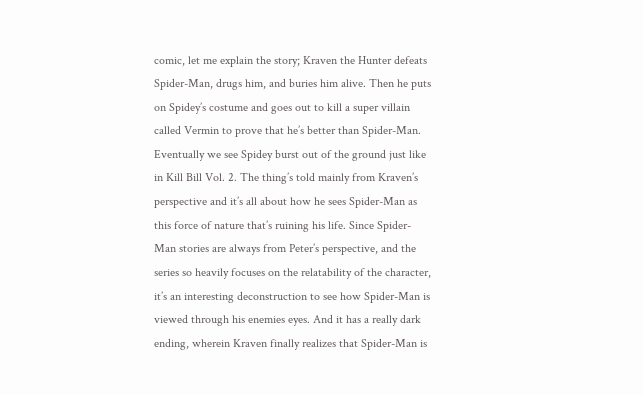comic, let me explain the story; Kraven the Hunter defeats Spider-Man, drugs him, and buries him alive. Then he puts on Spidey’s costume and goes out to kill a super villain called Vermin to prove that he’s better than Spider-Man. Eventually we see Spidey burst out of the ground just like in Kill Bill Vol. 2. The thing’s told mainly from Kraven’s perspective and it’s all about how he sees Spider-Man as this force of nature that’s ruining his life. Since Spider-Man stories are always from Peter’s perspective, and the series so heavily focuses on the relatability of the character, it’s an interesting deconstruction to see how Spider-Man is viewed through his enemies eyes. And it has a really dark ending, wherein Kraven finally realizes that Spider-Man is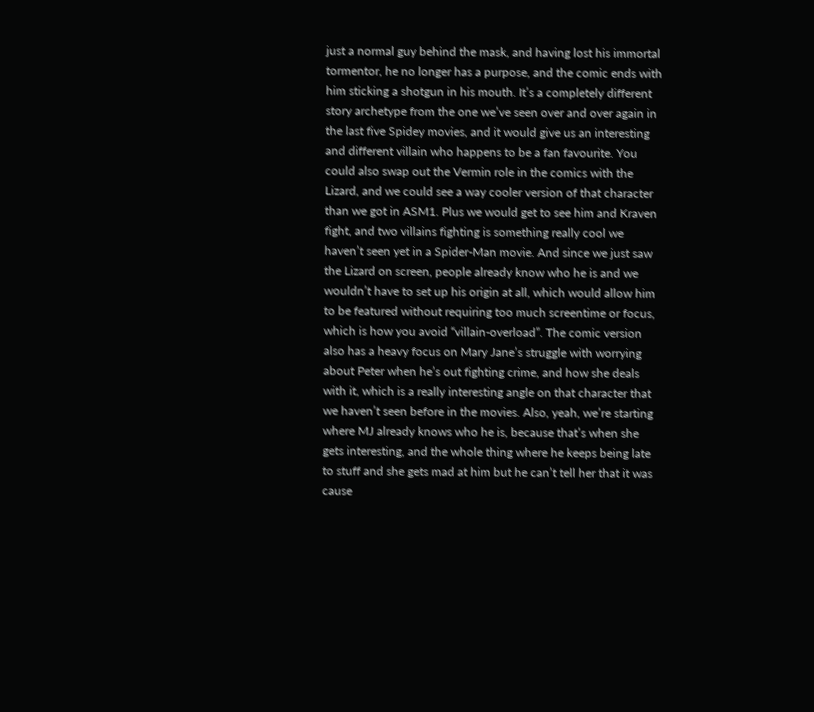just a normal guy behind the mask, and having lost his immortal tormentor, he no longer has a purpose, and the comic ends with him sticking a shotgun in his mouth. It’s a completely different story archetype from the one we’ve seen over and over again in the last five Spidey movies, and it would give us an interesting and different villain who happens to be a fan favourite. You could also swap out the Vermin role in the comics with the Lizard, and we could see a way cooler version of that character than we got in ASM1. Plus we would get to see him and Kraven fight, and two villains fighting is something really cool we haven’t seen yet in a Spider-Man movie. And since we just saw the Lizard on screen, people already know who he is and we wouldn’t have to set up his origin at all, which would allow him to be featured without requiring too much screentime or focus, which is how you avoid “villain-overload”. The comic version also has a heavy focus on Mary Jane’s struggle with worrying about Peter when he’s out fighting crime, and how she deals with it, which is a really interesting angle on that character that we haven’t seen before in the movies. Also, yeah, we’re starting where MJ already knows who he is, because that’s when she gets interesting, and the whole thing where he keeps being late to stuff and she gets mad at him but he can’t tell her that it was cause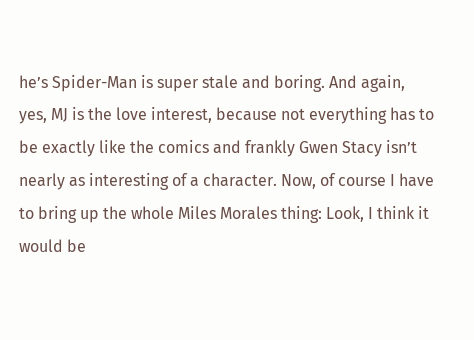he’s Spider-Man is super stale and boring. And again, yes, MJ is the love interest, because not everything has to be exactly like the comics and frankly Gwen Stacy isn’t nearly as interesting of a character. Now, of course I have to bring up the whole Miles Morales thing: Look, I think it would be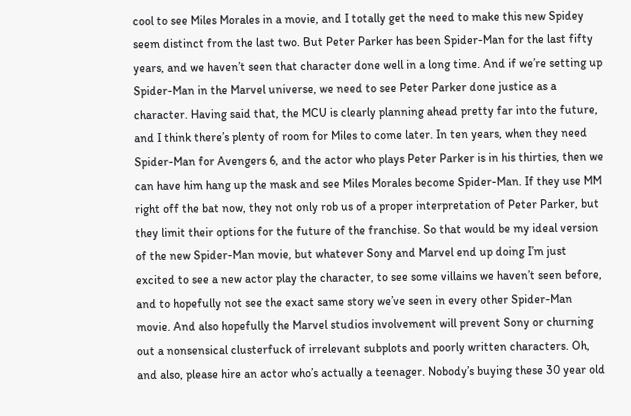cool to see Miles Morales in a movie, and I totally get the need to make this new Spidey seem distinct from the last two. But Peter Parker has been Spider-Man for the last fifty years, and we haven’t seen that character done well in a long time. And if we’re setting up Spider-Man in the Marvel universe, we need to see Peter Parker done justice as a character. Having said that, the MCU is clearly planning ahead pretty far into the future, and I think there’s plenty of room for Miles to come later. In ten years, when they need Spider-Man for Avengers 6, and the actor who plays Peter Parker is in his thirties, then we can have him hang up the mask and see Miles Morales become Spider-Man. If they use MM right off the bat now, they not only rob us of a proper interpretation of Peter Parker, but they limit their options for the future of the franchise. So that would be my ideal version of the new Spider-Man movie, but whatever Sony and Marvel end up doing I’m just excited to see a new actor play the character, to see some villains we haven’t seen before, and to hopefully not see the exact same story we’ve seen in every other Spider-Man movie. And also hopefully the Marvel studios involvement will prevent Sony or churning out a nonsensical clusterfuck of irrelevant subplots and poorly written characters. Oh, and also, please hire an actor who’s actually a teenager. Nobody’s buying these 30 year old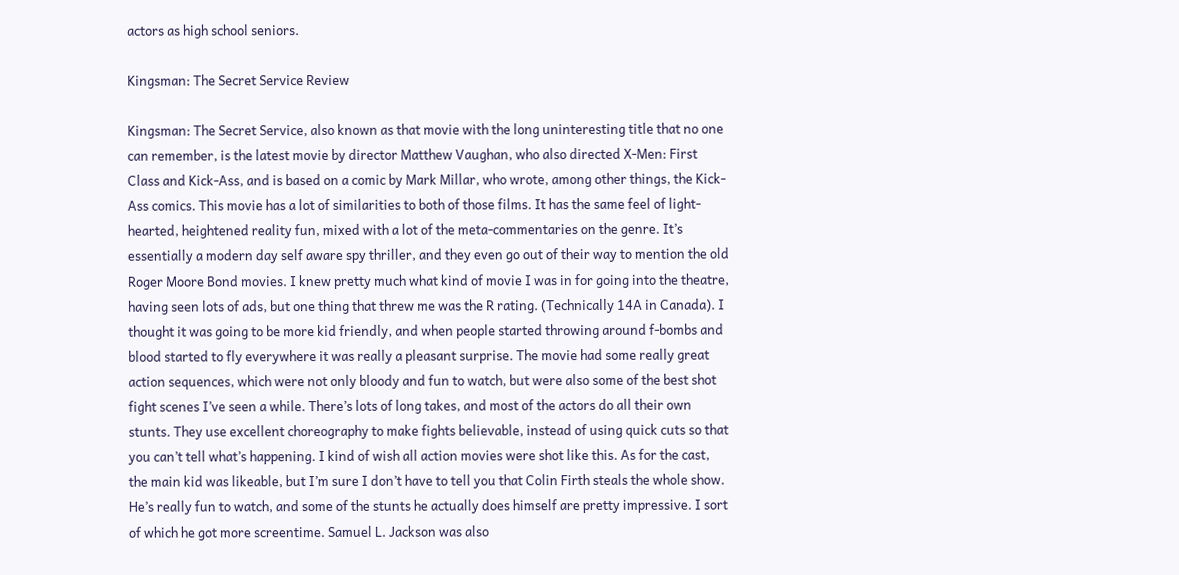actors as high school seniors.

Kingsman: The Secret Service Review

Kingsman: The Secret Service, also known as that movie with the long uninteresting title that no one can remember, is the latest movie by director Matthew Vaughan, who also directed X-Men: First Class and Kick-Ass, and is based on a comic by Mark Millar, who wrote, among other things, the Kick-Ass comics. This movie has a lot of similarities to both of those films. It has the same feel of light-hearted, heightened reality fun, mixed with a lot of the meta-commentaries on the genre. It’s essentially a modern day self aware spy thriller, and they even go out of their way to mention the old Roger Moore Bond movies. I knew pretty much what kind of movie I was in for going into the theatre, having seen lots of ads, but one thing that threw me was the R rating. (Technically 14A in Canada). I thought it was going to be more kid friendly, and when people started throwing around f-bombs and blood started to fly everywhere it was really a pleasant surprise. The movie had some really great action sequences, which were not only bloody and fun to watch, but were also some of the best shot fight scenes I’ve seen a while. There’s lots of long takes, and most of the actors do all their own stunts. They use excellent choreography to make fights believable, instead of using quick cuts so that you can’t tell what’s happening. I kind of wish all action movies were shot like this. As for the cast, the main kid was likeable, but I’m sure I don’t have to tell you that Colin Firth steals the whole show. He’s really fun to watch, and some of the stunts he actually does himself are pretty impressive. I sort of which he got more screentime. Samuel L. Jackson was also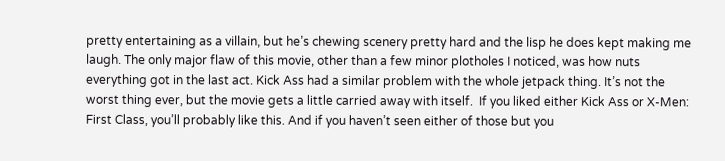pretty entertaining as a villain, but he’s chewing scenery pretty hard and the lisp he does kept making me laugh. The only major flaw of this movie, other than a few minor plotholes I noticed, was how nuts everything got in the last act. Kick Ass had a similar problem with the whole jetpack thing. It’s not the worst thing ever, but the movie gets a little carried away with itself.  If you liked either Kick Ass or X-Men: First Class, you’ll probably like this. And if you haven’t seen either of those but you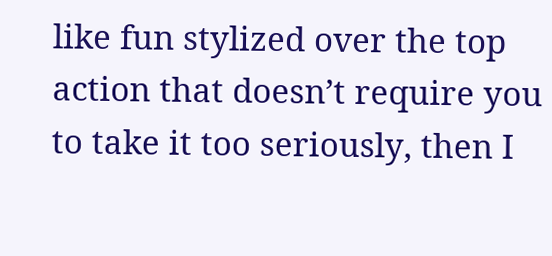like fun stylized over the top action that doesn’t require you to take it too seriously, then I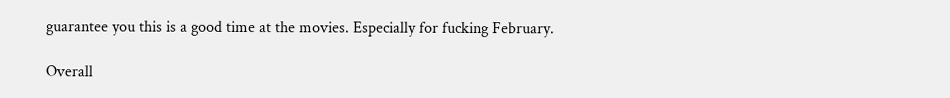guarantee you this is a good time at the movies. Especially for fucking February.

Overall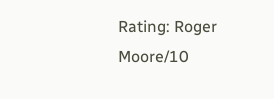Rating: Roger Moore/10